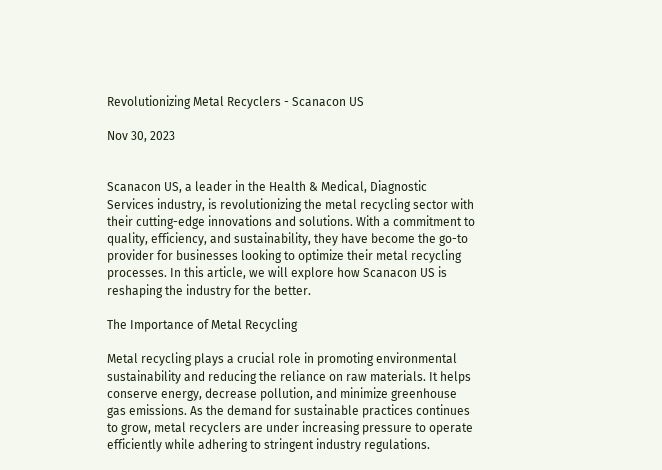Revolutionizing Metal Recyclers - Scanacon US

Nov 30, 2023


Scanacon US, a leader in the Health & Medical, Diagnostic Services industry, is revolutionizing the metal recycling sector with their cutting-edge innovations and solutions. With a commitment to quality, efficiency, and sustainability, they have become the go-to provider for businesses looking to optimize their metal recycling processes. In this article, we will explore how Scanacon US is reshaping the industry for the better.

The Importance of Metal Recycling

Metal recycling plays a crucial role in promoting environmental sustainability and reducing the reliance on raw materials. It helps conserve energy, decrease pollution, and minimize greenhouse gas emissions. As the demand for sustainable practices continues to grow, metal recyclers are under increasing pressure to operate efficiently while adhering to stringent industry regulations.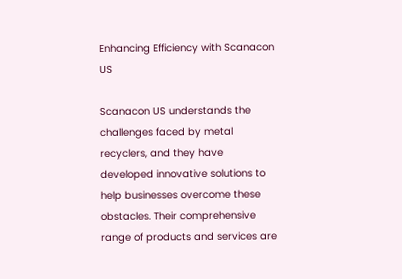Enhancing Efficiency with Scanacon US

Scanacon US understands the challenges faced by metal recyclers, and they have developed innovative solutions to help businesses overcome these obstacles. Their comprehensive range of products and services are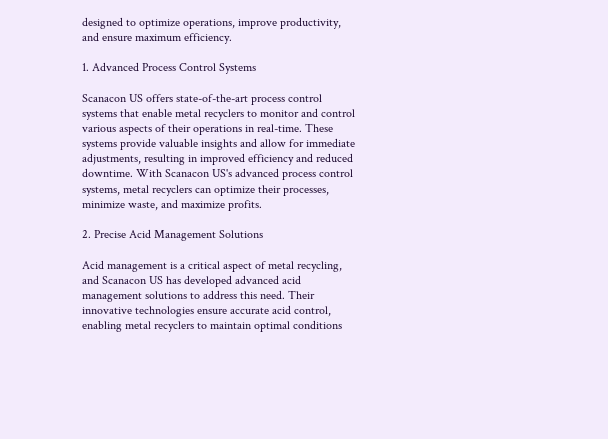designed to optimize operations, improve productivity, and ensure maximum efficiency.

1. Advanced Process Control Systems

Scanacon US offers state-of-the-art process control systems that enable metal recyclers to monitor and control various aspects of their operations in real-time. These systems provide valuable insights and allow for immediate adjustments, resulting in improved efficiency and reduced downtime. With Scanacon US's advanced process control systems, metal recyclers can optimize their processes, minimize waste, and maximize profits.

2. Precise Acid Management Solutions

Acid management is a critical aspect of metal recycling, and Scanacon US has developed advanced acid management solutions to address this need. Their innovative technologies ensure accurate acid control, enabling metal recyclers to maintain optimal conditions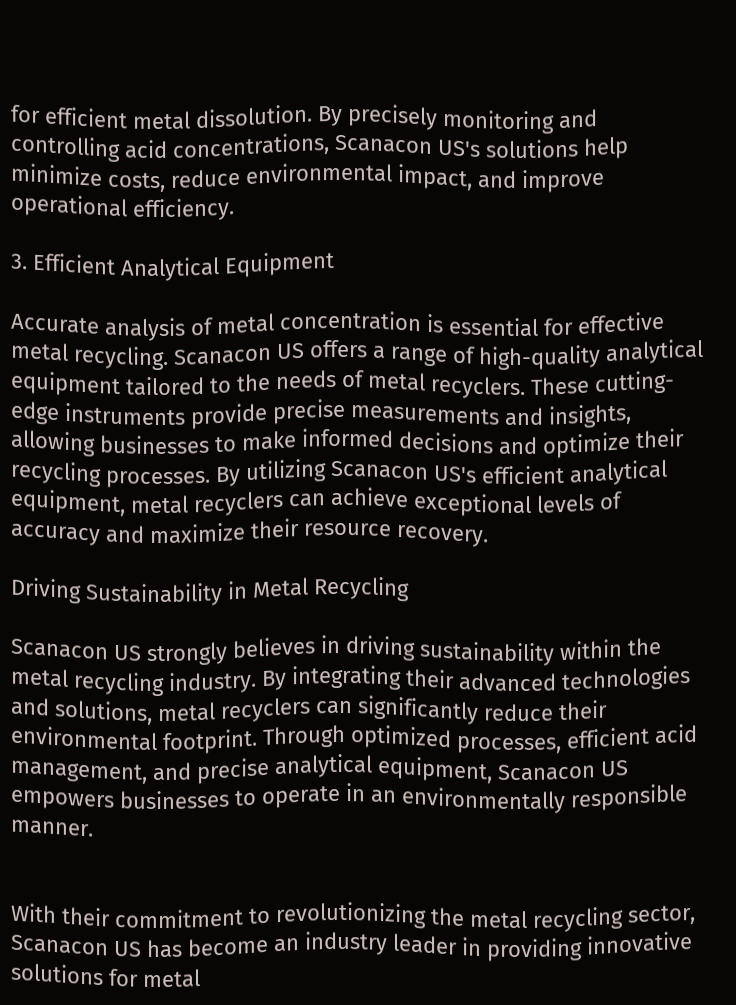for efficient metal dissolution. By precisely monitoring and controlling acid concentrations, Scanacon US's solutions help minimize costs, reduce environmental impact, and improve operational efficiency.

3. Efficient Analytical Equipment

Accurate analysis of metal concentration is essential for effective metal recycling. Scanacon US offers a range of high-quality analytical equipment tailored to the needs of metal recyclers. These cutting-edge instruments provide precise measurements and insights, allowing businesses to make informed decisions and optimize their recycling processes. By utilizing Scanacon US's efficient analytical equipment, metal recyclers can achieve exceptional levels of accuracy and maximize their resource recovery.

Driving Sustainability in Metal Recycling

Scanacon US strongly believes in driving sustainability within the metal recycling industry. By integrating their advanced technologies and solutions, metal recyclers can significantly reduce their environmental footprint. Through optimized processes, efficient acid management, and precise analytical equipment, Scanacon US empowers businesses to operate in an environmentally responsible manner.


With their commitment to revolutionizing the metal recycling sector, Scanacon US has become an industry leader in providing innovative solutions for metal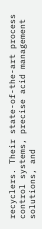recyclers. Their state-of-the-art process control systems, precise acid management solutions, and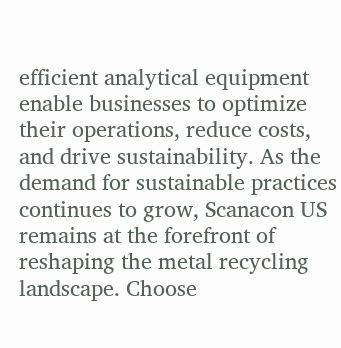efficient analytical equipment enable businesses to optimize their operations, reduce costs, and drive sustainability. As the demand for sustainable practices continues to grow, Scanacon US remains at the forefront of reshaping the metal recycling landscape. Choose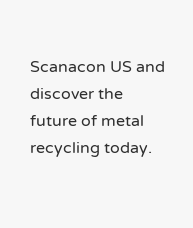Scanacon US and discover the future of metal recycling today.